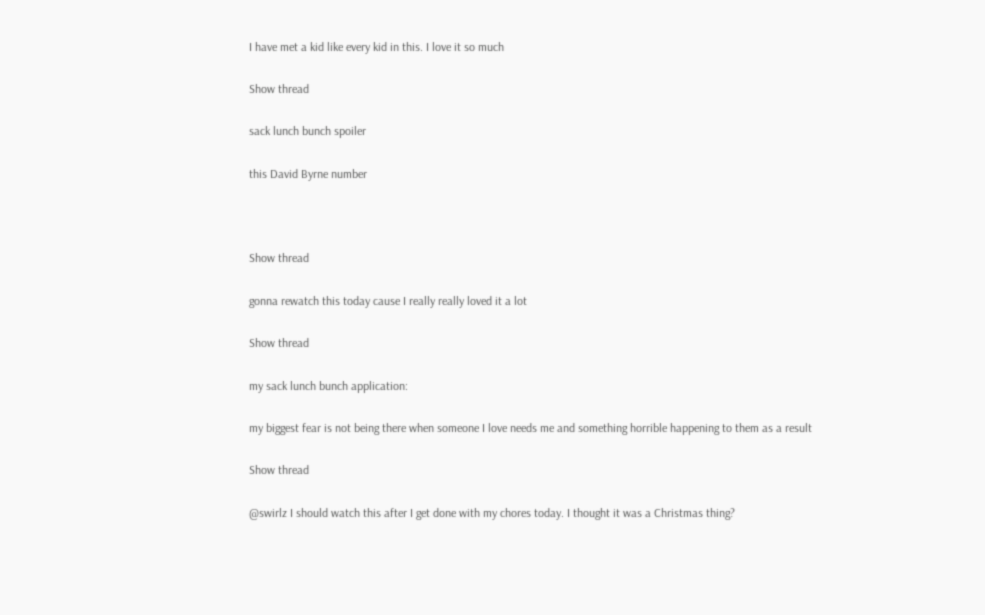I have met a kid like every kid in this. I love it so much

Show thread

sack lunch bunch spoiler

this David Byrne number



Show thread

gonna rewatch this today cause I really really loved it a lot

Show thread

my sack lunch bunch application:

my biggest fear is not being there when someone I love needs me and something horrible happening to them as a result

Show thread

@swirlz I should watch this after I get done with my chores today. I thought it was a Christmas thing?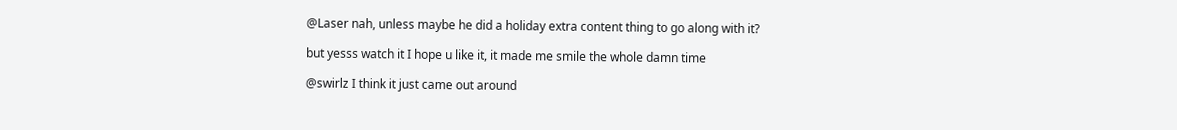@Laser nah, unless maybe he did a holiday extra content thing to go along with it?

but yesss watch it I hope u like it, it made me smile the whole damn time

@swirlz I think it just came out around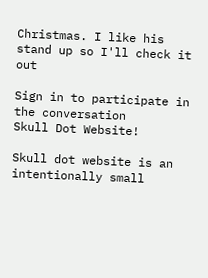Christmas. I like his stand up so I'll check it out

Sign in to participate in the conversation
Skull Dot Website!

Skull dot website is an intentionally small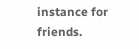instance for friends.